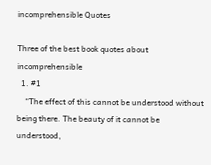incomprehensible Quotes

Three of the best book quotes about incomprehensible
  1. #1
    “The effect of this cannot be understood without being there. The beauty of it cannot be understood,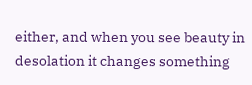either, and when you see beauty in desolation it changes something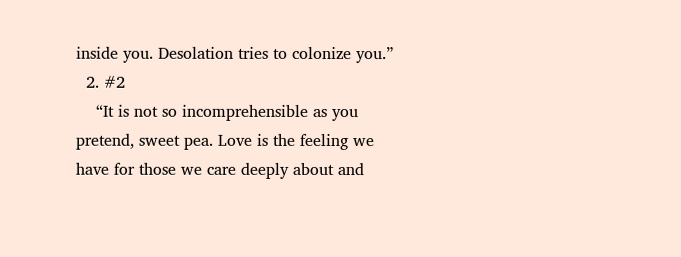inside you. Desolation tries to colonize you.”
  2. #2
    “It is not so incomprehensible as you pretend, sweet pea. Love is the feeling we have for those we care deeply about and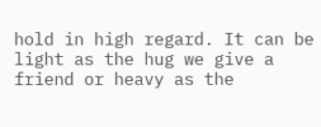hold in high regard. It can be light as the hug we give a friend or heavy as the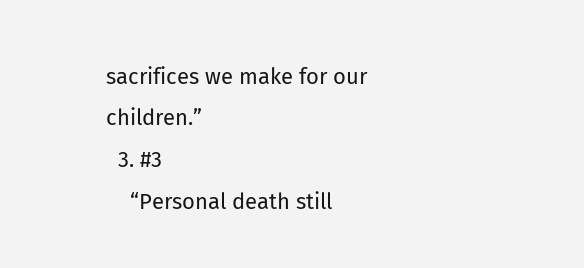sacrifices we make for our children.”
  3. #3
    “Personal death still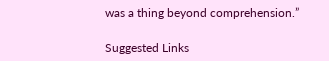was a thing beyond comprehension.”

Suggested Links